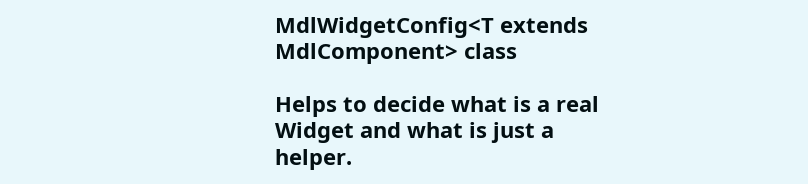MdlWidgetConfig<T extends MdlComponent> class

Helps to decide what is a real Widget and what is just a helper.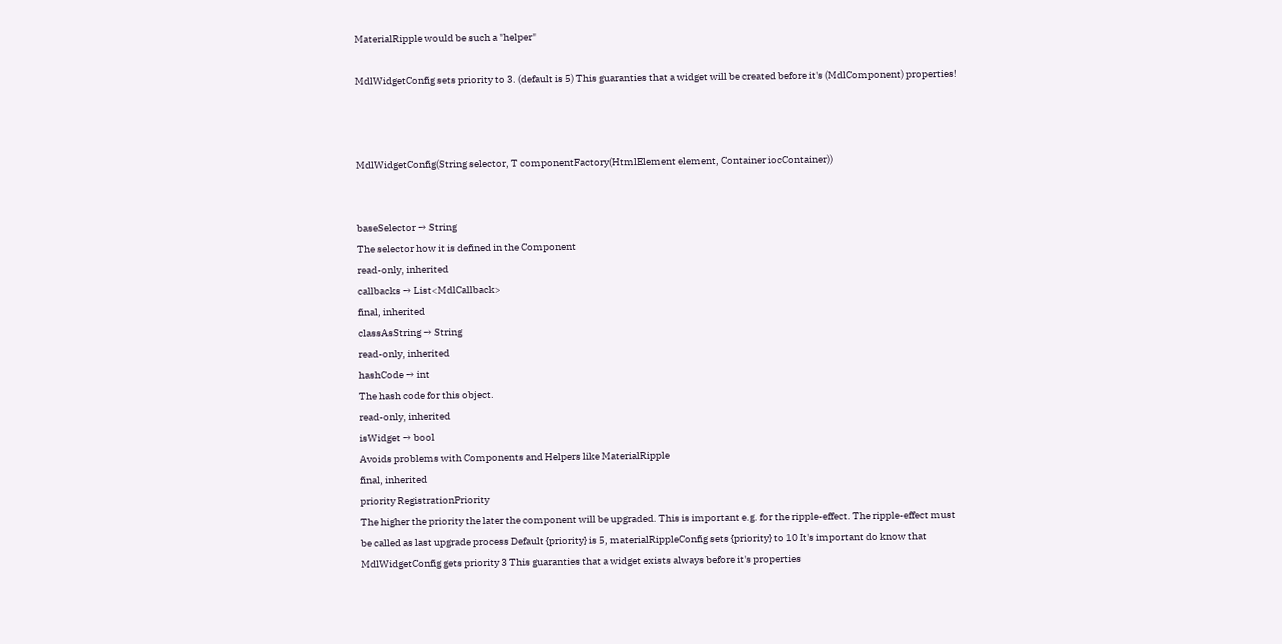MaterialRipple would be such a "helper"

MdlWidgetConfig sets priority to 3. (default is 5) This guaranties that a widget will be created before it's (MdlComponent) properties!



MdlWidgetConfig(String selector, T componentFactory(HtmlElement element, Container iocContainer))


baseSelector → String
The selector how it is defined in the Component
read-only, inherited
callbacks → List<MdlCallback>
final, inherited
classAsString → String
read-only, inherited
hashCode → int
The hash code for this object.
read-only, inherited
isWidget → bool
Avoids problems with Components and Helpers like MaterialRipple
final, inherited
priority RegistrationPriority
The higher the priority the later the component will be upgraded. This is important e.g. for the ripple-effect. The ripple-effect must be called as last upgrade process Default {priority} is 5, materialRippleConfig sets {priority} to 10 It's important do know that MdlWidgetConfig gets priority 3 This guaranties that a widget exists always before it's properties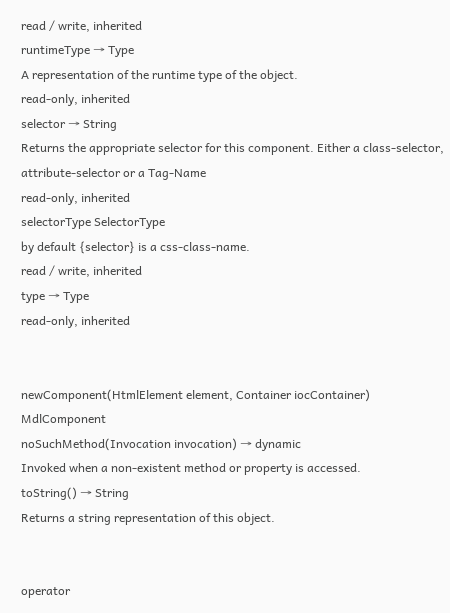read / write, inherited
runtimeType → Type
A representation of the runtime type of the object.
read-only, inherited
selector → String
Returns the appropriate selector for this component. Either a class-selector, attribute-selector or a Tag-Name
read-only, inherited
selectorType SelectorType
by default {selector} is a css-class-name.
read / write, inherited
type → Type
read-only, inherited


newComponent(HtmlElement element, Container iocContainer) MdlComponent
noSuchMethod(Invocation invocation) → dynamic
Invoked when a non-existent method or property is accessed.
toString() → String
Returns a string representation of this object.


operator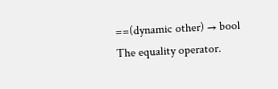==(dynamic other) → bool
The equality operator.